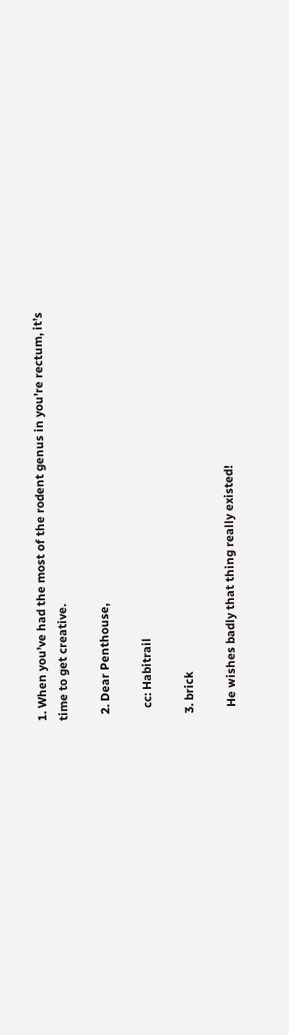1. When you’ve had the most of the rodent genus in you’re rectum, it’s time to get creative.

  2. Dear Penthouse,

    cc: Habitrail

  3. brick

    He wishes badly that thing really existed!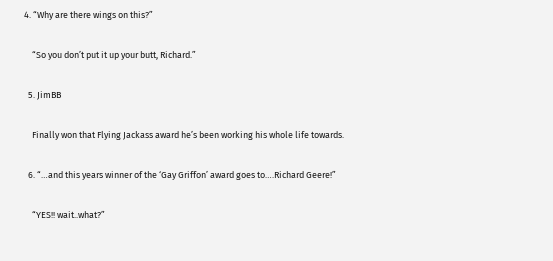4. “Why are there wings on this?”

    “So you don’t put it up your butt, Richard.”

  5. JimBB

    Finally won that Flying Jackass award he’s been working his whole life towards.

  6. “…and this years winner of the ‘Gay Griffon’ award goes to….Richard Geere!”

    “YES!! wait..what?”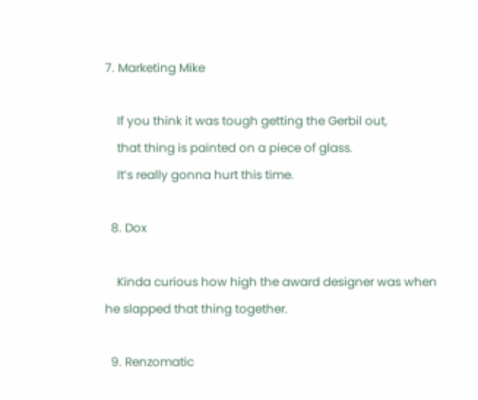7. Marketing Mike

    If you think it was tough getting the Gerbil out,
    that thing is painted on a piece of glass.
    It’s really gonna hurt this time.

  8. Dox

    Kinda curious how high the award designer was when he slapped that thing together.

  9. Renzomatic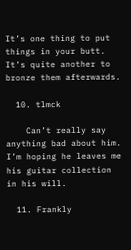It’s one thing to put things in your butt. It’s quite another to bronze them afterwards.

  10. tlmck

    Can’t really say anything bad about him. I’m hoping he leaves me his guitar collection in his will.

  11. Frankly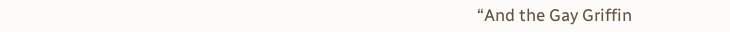“And the Gay Griffin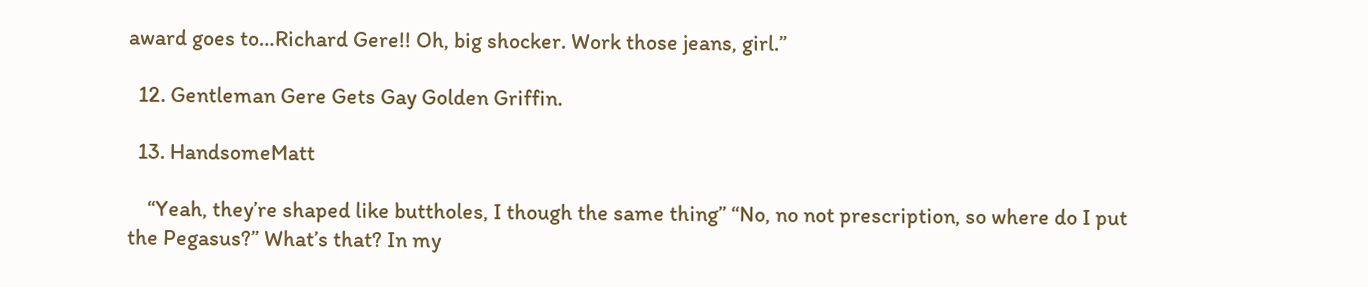award goes to…Richard Gere!! Oh, big shocker. Work those jeans, girl.”

  12. Gentleman Gere Gets Gay Golden Griffin.

  13. HandsomeMatt

    “Yeah, they’re shaped like buttholes, I though the same thing” “No, no not prescription, so where do I put the Pegasus?” What’s that? In my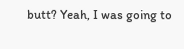butt? Yeah, I was going to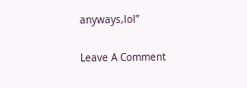anyways,lol”

Leave A Comment